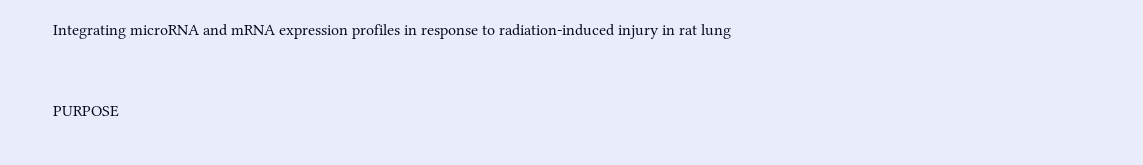Integrating microRNA and mRNA expression profiles in response to radiation-induced injury in rat lung


PURPOSE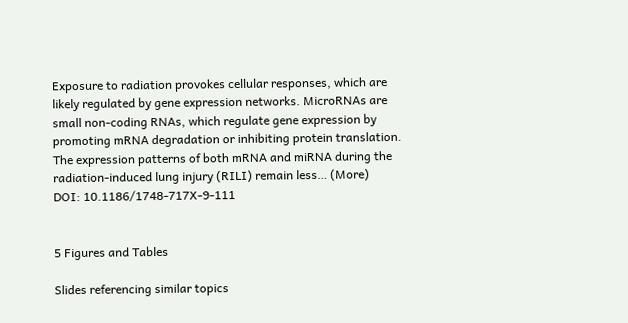Exposure to radiation provokes cellular responses, which are likely regulated by gene expression networks. MicroRNAs are small non-coding RNAs, which regulate gene expression by promoting mRNA degradation or inhibiting protein translation. The expression patterns of both mRNA and miRNA during the radiation-induced lung injury (RILI) remain less… (More)
DOI: 10.1186/1748-717X-9-111


5 Figures and Tables

Slides referencing similar topics